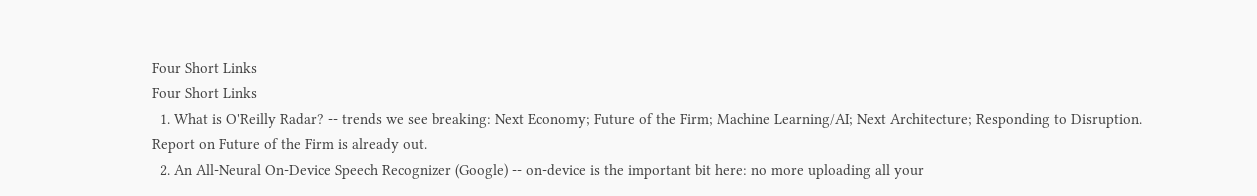Four Short Links
Four Short Links
  1. What is O'Reilly Radar? -- trends we see breaking: Next Economy; Future of the Firm; Machine Learning/AI; Next Architecture; Responding to Disruption. Report on Future of the Firm is already out.
  2. An All-Neural On-Device Speech Recognizer (Google) -- on-device is the important bit here: no more uploading all your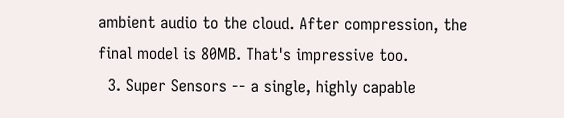ambient audio to the cloud. After compression, the final model is 80MB. That's impressive too.
  3. Super Sensors -- a single, highly capable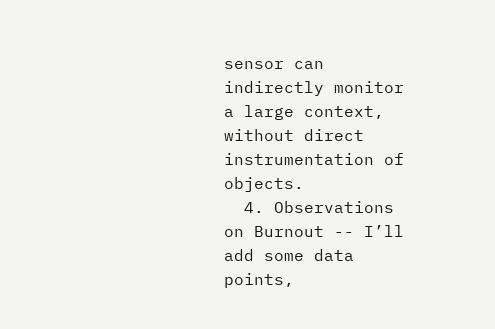sensor can indirectly monitor a large context, without direct instrumentation of objects.
  4. Observations on Burnout -- I’ll add some data points,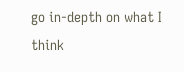go in-depth on what I think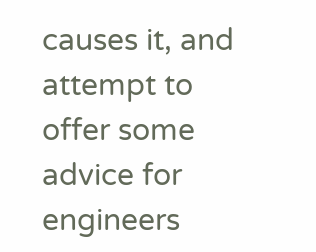causes it, and attempt to offer some advice for engineers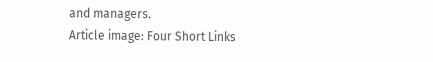and managers.
Article image: Four Short Links